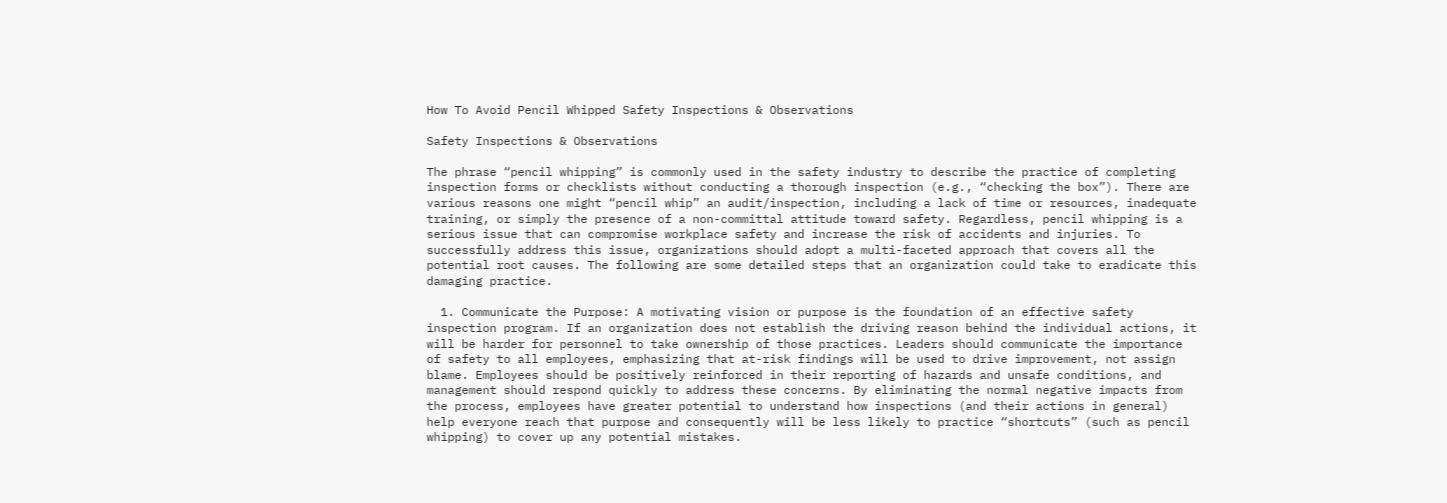How To Avoid Pencil Whipped Safety Inspections & Observations

Safety Inspections & Observations

The phrase “pencil whipping” is commonly used in the safety industry to describe the practice of completing inspection forms or checklists without conducting a thorough inspection (e.g., “checking the box”). There are various reasons one might “pencil whip” an audit/inspection, including a lack of time or resources, inadequate training, or simply the presence of a non-committal attitude toward safety. Regardless, pencil whipping is a serious issue that can compromise workplace safety and increase the risk of accidents and injuries. To successfully address this issue, organizations should adopt a multi-faceted approach that covers all the potential root causes. The following are some detailed steps that an organization could take to eradicate this damaging practice.

  1. Communicate the Purpose: A motivating vision or purpose is the foundation of an effective safety inspection program. If an organization does not establish the driving reason behind the individual actions, it will be harder for personnel to take ownership of those practices. Leaders should communicate the importance of safety to all employees, emphasizing that at-risk findings will be used to drive improvement, not assign blame. Employees should be positively reinforced in their reporting of hazards and unsafe conditions, and management should respond quickly to address these concerns. By eliminating the normal negative impacts from the process, employees have greater potential to understand how inspections (and their actions in general) help everyone reach that purpose and consequently will be less likely to practice “shortcuts” (such as pencil whipping) to cover up any potential mistakes.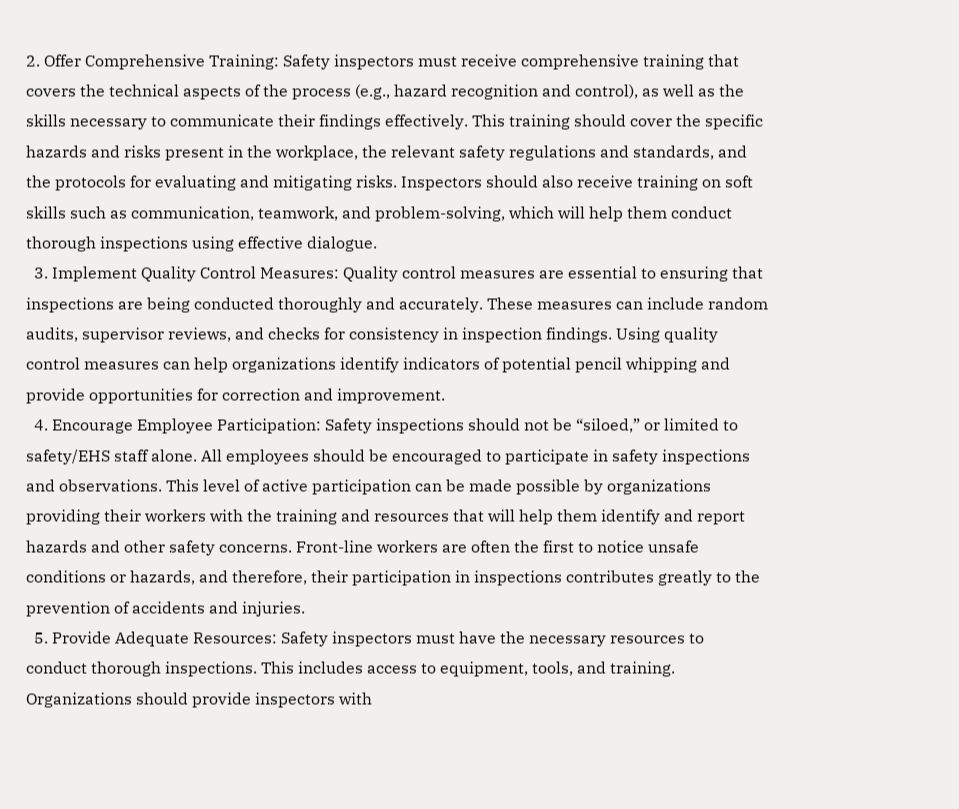2. Offer Comprehensive Training: Safety inspectors must receive comprehensive training that covers the technical aspects of the process (e.g., hazard recognition and control), as well as the skills necessary to communicate their findings effectively. This training should cover the specific hazards and risks present in the workplace, the relevant safety regulations and standards, and the protocols for evaluating and mitigating risks. Inspectors should also receive training on soft skills such as communication, teamwork, and problem-solving, which will help them conduct thorough inspections using effective dialogue.
  3. Implement Quality Control Measures: Quality control measures are essential to ensuring that inspections are being conducted thoroughly and accurately. These measures can include random audits, supervisor reviews, and checks for consistency in inspection findings. Using quality control measures can help organizations identify indicators of potential pencil whipping and provide opportunities for correction and improvement.
  4. Encourage Employee Participation: Safety inspections should not be “siloed,” or limited to safety/EHS staff alone. All employees should be encouraged to participate in safety inspections and observations. This level of active participation can be made possible by organizations providing their workers with the training and resources that will help them identify and report hazards and other safety concerns. Front-line workers are often the first to notice unsafe conditions or hazards, and therefore, their participation in inspections contributes greatly to the prevention of accidents and injuries.
  5. Provide Adequate Resources: Safety inspectors must have the necessary resources to conduct thorough inspections. This includes access to equipment, tools, and training. Organizations should provide inspectors with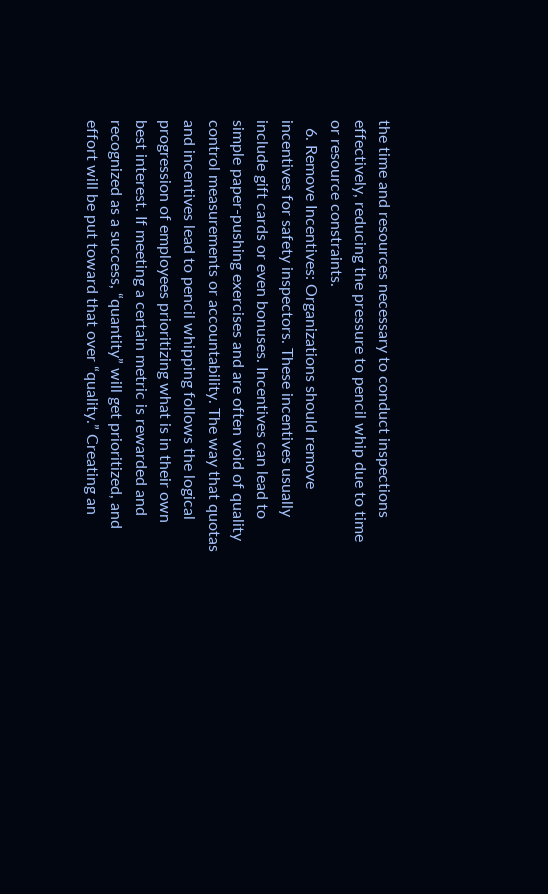the time and resources necessary to conduct inspections effectively, reducing the pressure to pencil whip due to time or resource constraints.
  6. Remove Incentives: Organizations should remove incentives for safety inspectors. These incentives usually include gift cards or even bonuses. Incentives can lead to simple paper-pushing exercises and are often void of quality control measurements or accountability. The way that quotas and incentives lead to pencil whipping follows the logical progression of employees prioritizing what is in their own best interest. If meeting a certain metric is rewarded and recognized as a success, “quantity” will get prioritized, and effort will be put toward that over “quality.” Creating an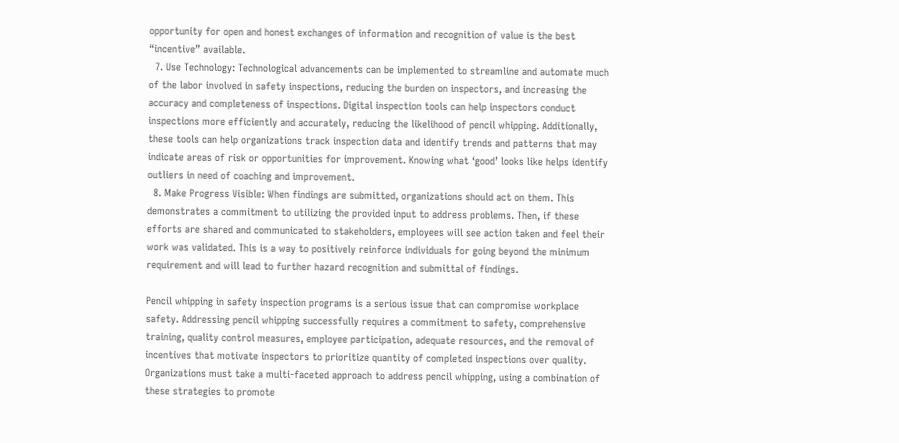opportunity for open and honest exchanges of information and recognition of value is the best “incentive” available.
  7. Use Technology: Technological advancements can be implemented to streamline and automate much of the labor involved in safety inspections, reducing the burden on inspectors, and increasing the accuracy and completeness of inspections. Digital inspection tools can help inspectors conduct inspections more efficiently and accurately, reducing the likelihood of pencil whipping. Additionally, these tools can help organizations track inspection data and identify trends and patterns that may indicate areas of risk or opportunities for improvement. Knowing what ‘good’ looks like helps identify outliers in need of coaching and improvement.
  8. Make Progress Visible: When findings are submitted, organizations should act on them. This demonstrates a commitment to utilizing the provided input to address problems. Then, if these efforts are shared and communicated to stakeholders, employees will see action taken and feel their work was validated. This is a way to positively reinforce individuals for going beyond the minimum requirement and will lead to further hazard recognition and submittal of findings.

Pencil whipping in safety inspection programs is a serious issue that can compromise workplace safety. Addressing pencil whipping successfully requires a commitment to safety, comprehensive training, quality control measures, employee participation, adequate resources, and the removal of incentives that motivate inspectors to prioritize quantity of completed inspections over quality. Organizations must take a multi-faceted approach to address pencil whipping, using a combination of these strategies to promote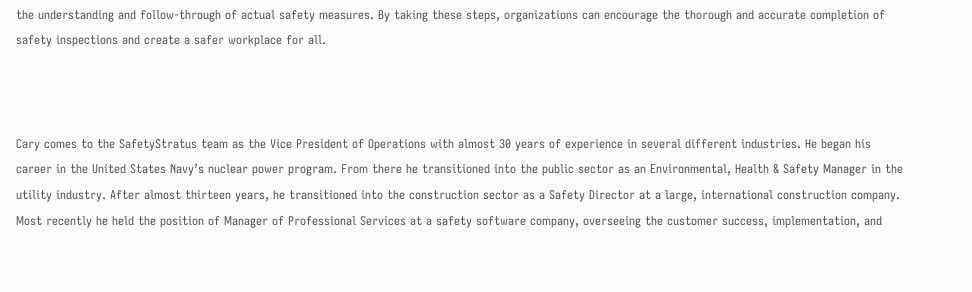the understanding and follow-through of actual safety measures. By taking these steps, organizations can encourage the thorough and accurate completion of safety inspections and create a safer workplace for all.



Cary comes to the SafetyStratus team as the Vice President of Operations with almost 30 years of experience in several different industries. He began his career in the United States Navy’s nuclear power program. From there he transitioned into the public sector as an Environmental, Health & Safety Manager in the utility industry. After almost thirteen years, he transitioned into the construction sector as a Safety Director at a large, international construction company. Most recently he held the position of Manager of Professional Services at a safety software company, overseeing the customer success, implementation, and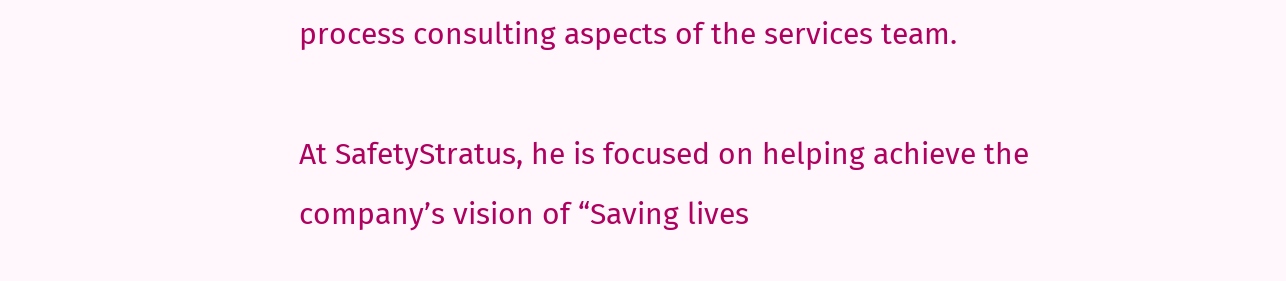process consulting aspects of the services team.

At SafetyStratus, he is focused on helping achieve the company’s vision of “Saving lives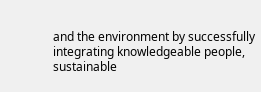and the environment by successfully integrating knowledgeable people, sustainable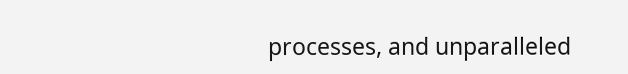processes, and unparalleled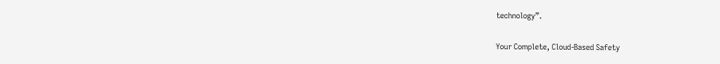technology”.

Your Complete, Cloud-Based Safety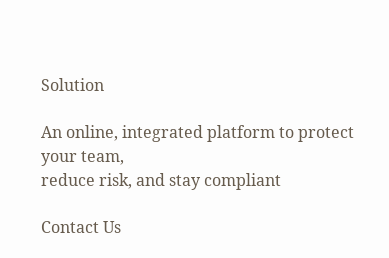Solution

An online, integrated platform to protect your team,
reduce risk, and stay compliant

Contact Us